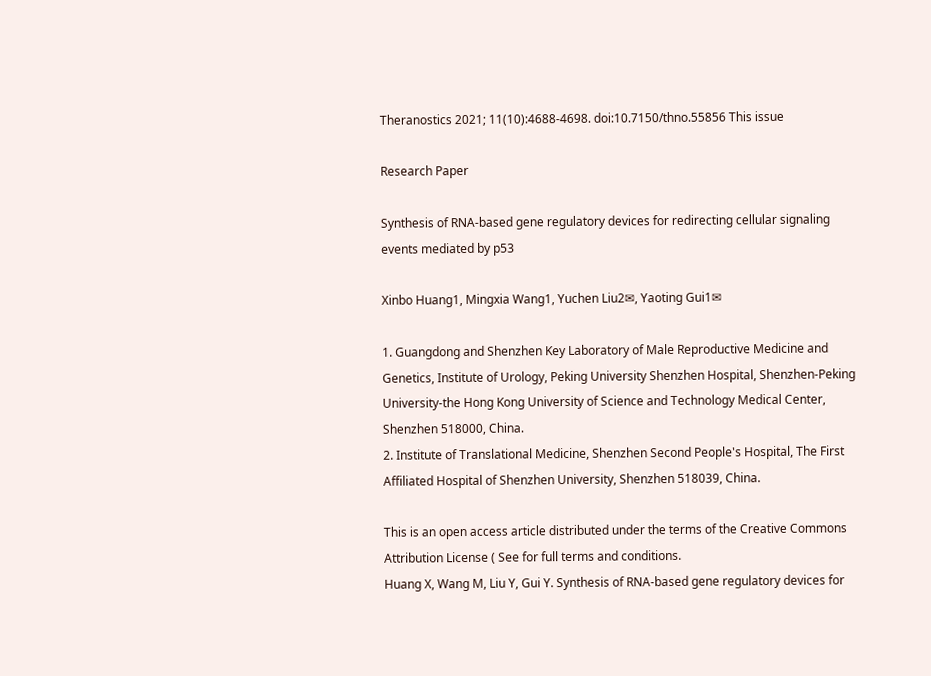Theranostics 2021; 11(10):4688-4698. doi:10.7150/thno.55856 This issue

Research Paper

Synthesis of RNA-based gene regulatory devices for redirecting cellular signaling events mediated by p53

Xinbo Huang1, Mingxia Wang1, Yuchen Liu2✉, Yaoting Gui1✉

1. Guangdong and Shenzhen Key Laboratory of Male Reproductive Medicine and Genetics, Institute of Urology, Peking University Shenzhen Hospital, Shenzhen-Peking University-the Hong Kong University of Science and Technology Medical Center, Shenzhen 518000, China.
2. Institute of Translational Medicine, Shenzhen Second People's Hospital, The First Affiliated Hospital of Shenzhen University, Shenzhen 518039, China.

This is an open access article distributed under the terms of the Creative Commons Attribution License ( See for full terms and conditions.
Huang X, Wang M, Liu Y, Gui Y. Synthesis of RNA-based gene regulatory devices for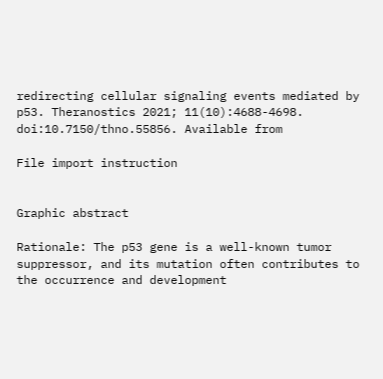redirecting cellular signaling events mediated by p53. Theranostics 2021; 11(10):4688-4698. doi:10.7150/thno.55856. Available from

File import instruction


Graphic abstract

Rationale: The p53 gene is a well-known tumor suppressor, and its mutation often contributes to the occurrence and development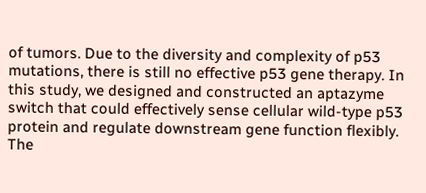of tumors. Due to the diversity and complexity of p53 mutations, there is still no effective p53 gene therapy. In this study, we designed and constructed an aptazyme switch that could effectively sense cellular wild-type p53 protein and regulate downstream gene function flexibly. The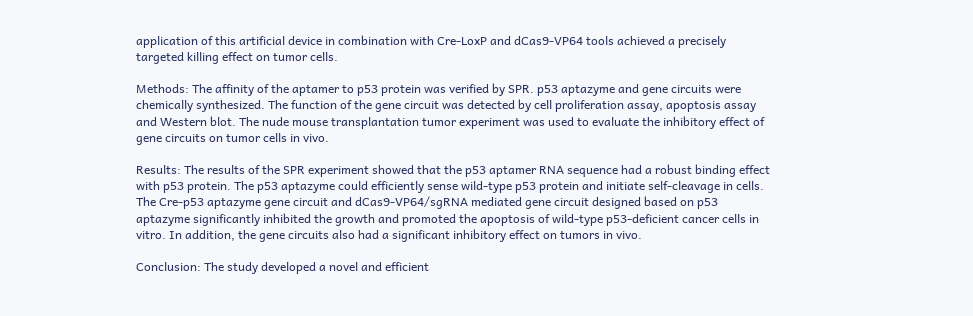application of this artificial device in combination with Cre-LoxP and dCas9-VP64 tools achieved a precisely targeted killing effect on tumor cells.

Methods: The affinity of the aptamer to p53 protein was verified by SPR. p53 aptazyme and gene circuits were chemically synthesized. The function of the gene circuit was detected by cell proliferation assay, apoptosis assay and Western blot. The nude mouse transplantation tumor experiment was used to evaluate the inhibitory effect of gene circuits on tumor cells in vivo.

Results: The results of the SPR experiment showed that the p53 aptamer RNA sequence had a robust binding effect with p53 protein. The p53 aptazyme could efficiently sense wild-type p53 protein and initiate self-cleavage in cells. The Cre-p53 aptazyme gene circuit and dCas9-VP64/sgRNA mediated gene circuit designed based on p53 aptazyme significantly inhibited the growth and promoted the apoptosis of wild-type p53-deficient cancer cells in vitro. In addition, the gene circuits also had a significant inhibitory effect on tumors in vivo.

Conclusion: The study developed a novel and efficient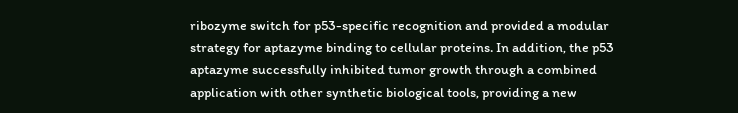ribozyme switch for p53-specific recognition and provided a modular strategy for aptazyme binding to cellular proteins. In addition, the p53 aptazyme successfully inhibited tumor growth through a combined application with other synthetic biological tools, providing a new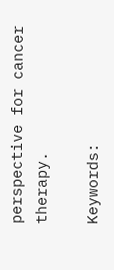perspective for cancer therapy.

Keywords: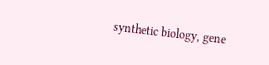synthetic biology, gene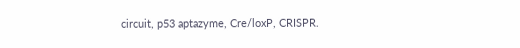circuit, p53 aptazyme, Cre/loxP, CRISPR.